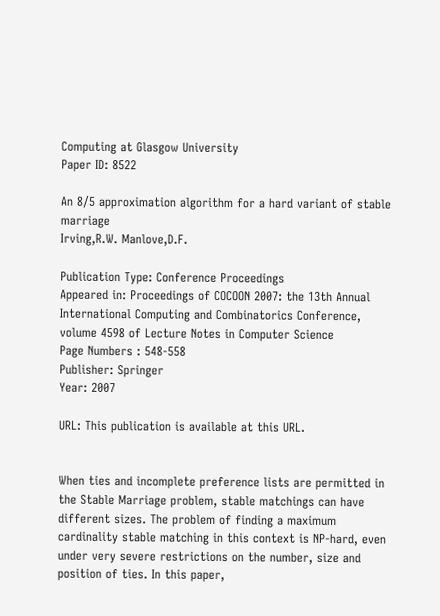Computing at Glasgow University
Paper ID: 8522

An 8/5 approximation algorithm for a hard variant of stable marriage
Irving,R.W. Manlove,D.F.

Publication Type: Conference Proceedings
Appeared in: Proceedings of COCOON 2007: the 13th Annual International Computing and Combinatorics Conference, volume 4598 of Lecture Notes in Computer Science
Page Numbers : 548-558
Publisher: Springer
Year: 2007

URL: This publication is available at this URL.


When ties and incomplete preference lists are permitted in the Stable Marriage problem, stable matchings can have different sizes. The problem of finding a maximum cardinality stable matching in this context is NP-hard, even under very severe restrictions on the number, size and position of ties. In this paper,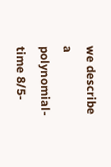we describe a polynomial-time 8/5-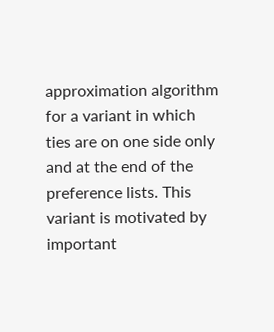approximation algorithm for a variant in which ties are on one side only and at the end of the preference lists. This variant is motivated by important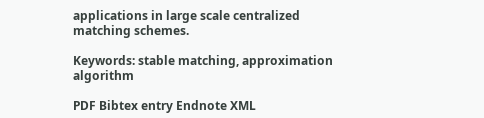applications in large scale centralized matching schemes.

Keywords: stable matching, approximation algorithm

PDF Bibtex entry Endnote XML